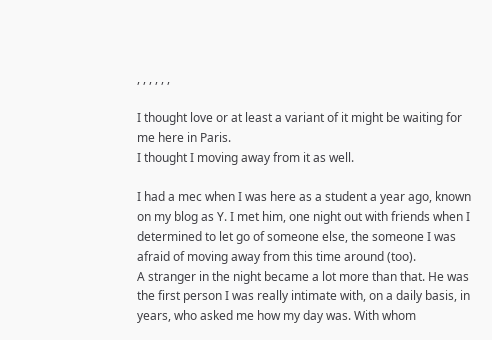, , , , , ,

I thought love or at least a variant of it might be waiting for me here in Paris.
I thought I moving away from it as well.

I had a mec when I was here as a student a year ago, known on my blog as Y. I met him, one night out with friends when I determined to let go of someone else, the someone I was afraid of moving away from this time around (too).
A stranger in the night became a lot more than that. He was the first person I was really intimate with, on a daily basis, in years, who asked me how my day was. With whom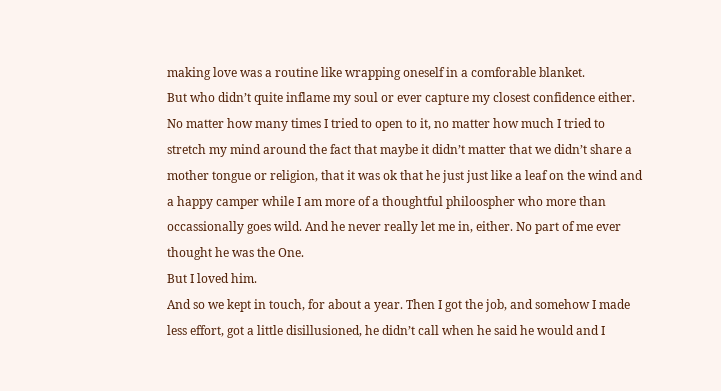making love was a routine like wrapping oneself in a comforable blanket.
But who didn’t quite inflame my soul or ever capture my closest confidence either. No matter how many times I tried to open to it, no matter how much I tried to stretch my mind around the fact that maybe it didn’t matter that we didn’t share a mother tongue or religion, that it was ok that he just just like a leaf on the wind and a happy camper while I am more of a thoughtful philoospher who more than occassionally goes wild. And he never really let me in, either. No part of me ever thought he was the One.
But I loved him.
And so we kept in touch, for about a year. Then I got the job, and somehow I made less effort, got a little disillusioned, he didn’t call when he said he would and I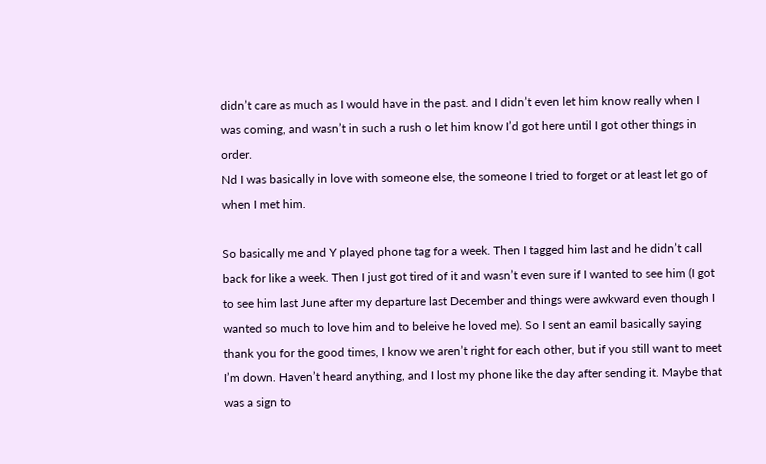didn’t care as much as I would have in the past. and I didn’t even let him know really when I was coming, and wasn’t in such a rush o let him know I’d got here until I got other things in order.
Nd I was basically in love with someone else, the someone I tried to forget or at least let go of when I met him.

So basically me and Y played phone tag for a week. Then I tagged him last and he didn’t call back for like a week. Then I just got tired of it and wasn’t even sure if I wanted to see him (I got to see him last June after my departure last December and things were awkward even though I wanted so much to love him and to beleive he loved me). So I sent an eamil basically saying thank you for the good times, I know we aren’t right for each other, but if you still want to meet I’m down. Haven’t heard anything, and I lost my phone like the day after sending it. Maybe that was a sign to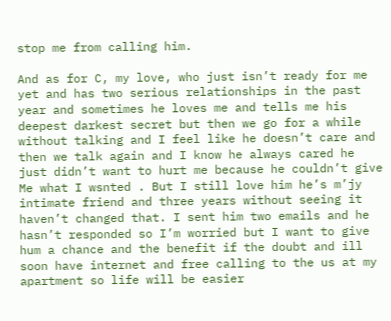stop me from calling him.

And as for C, my love, who just isn’t ready for me yet and has two serious relationships in the past year and sometimes he loves me and tells me his deepest darkest secret but then we go for a while without talking and I feel like he doesn’t care and then we talk again and I know he always cared he just didn’t want to hurt me because he couldn’t give Me what I wsnted . But I still love him he’s m’jy intimate friend and three years without seeing it haven’t changed that. I sent him two emails and he hasn’t responded so I’m worried but I want to give hum a chance and the benefit if the doubt and ill soon have internet and free calling to the us at my apartment so life will be easier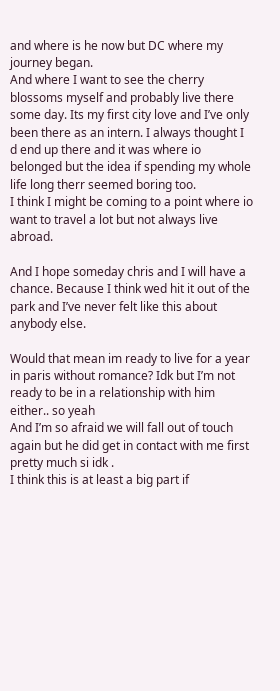and where is he now but DC where my journey began.
And where I want to see the cherry blossoms myself and probably live there some day. Its my first city love and I’ve only been there as an intern. I always thought I
d end up there and it was where io belonged but the idea if spending my whole life long therr seemed boring too.
I think I might be coming to a point where io want to travel a lot but not always live abroad.

And I hope someday chris and I will have a chance. Because I think wed hit it out of the park and I’ve never felt like this about anybody else.

Would that mean im ready to live for a year in paris without romance? Idk but I’m not ready to be in a relationship with him either.. so yeah
And I’m so afraid we will fall out of touch again but he did get in contact with me first pretty much si idk .
I think this is at least a big part if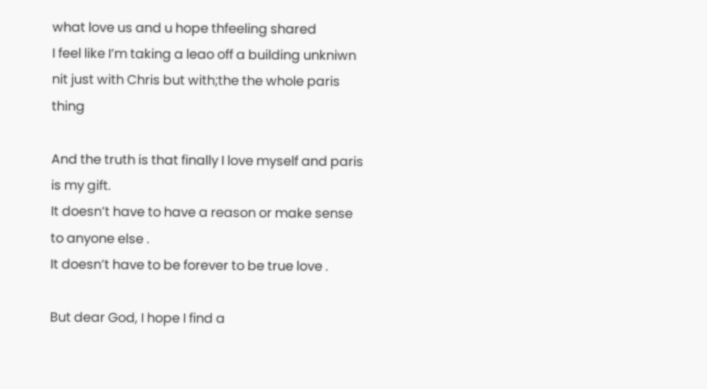what love us and u hope thfeeling shared
I feel like I’m taking a leao off a building unkniwn nit just with Chris but with;the the whole paris thing

And the truth is that finally I love myself and paris is my gift.
It doesn’t have to have a reason or make sense to anyone else .
It doesn’t have to be forever to be true love .

But dear God, I hope I find a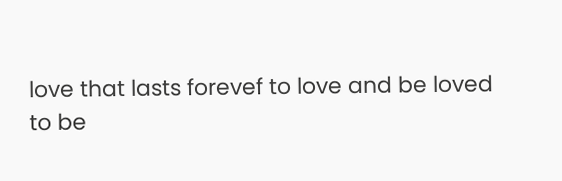love that lasts forevef to love and be loved
to be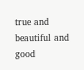true and beautiful and good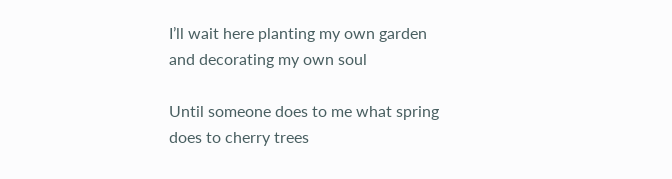I’ll wait here planting my own garden and decorating my own soul

Until someone does to me what spring does to cherry trees